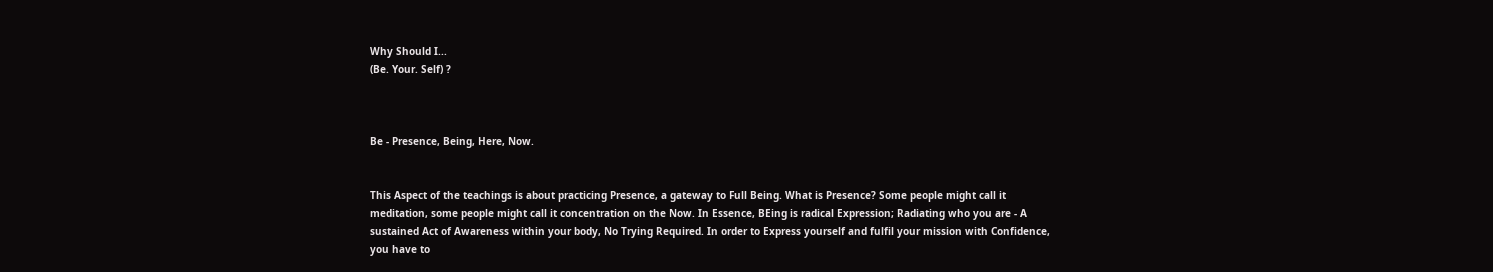Why Should I...
(Be. Your. Self) ?



Be - Presence, Being, Here, Now.


This Aspect of the teachings is about practicing Presence, a gateway to Full Being. What is Presence? Some people might call it meditation, some people might call it concentration on the Now. In Essence, BEing is radical Expression; Radiating who you are - A sustained Act of Awareness within your body, No Trying Required. In order to Express yourself and fulfil your mission with Confidence, you have to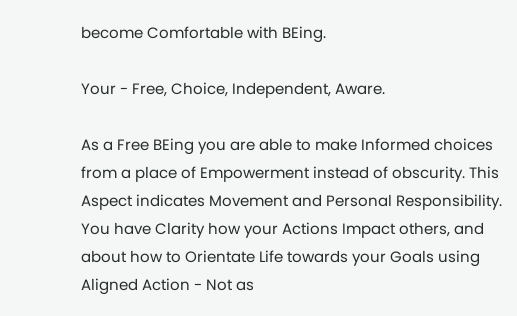become Comfortable with BEing.

Your - Free, Choice, Independent, Aware.

As a Free BEing you are able to make Informed choices from a place of Empowerment instead of obscurity. This Aspect indicates Movement and Personal Responsibility. You have Clarity how your Actions Impact others, and about how to Orientate Life towards your Goals using Aligned Action - Not as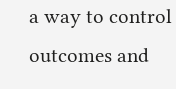a way to control outcomes and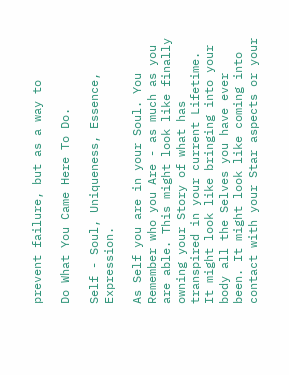prevent failure, but as a way to

Do What You Came Here To Do.

Self - Soul, Uniqueness, Essence, Expression.

As Self you are in your Soul. You Remember who you Are - as much as you are able. This might look like finally owning your Story of what has transpired in your current Lifetime. It might look like bringing into your body all the Selves you have ever been. It might look like coming into contact with your Star aspects or your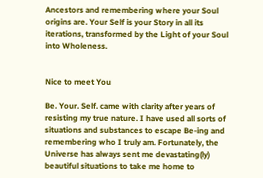Ancestors and remembering where your Soul origins are. Your Self is your Story in all its iterations, transformed by the Light of your Soul into Wholeness.


Nice to meet You

Be. Your. Self. came with clarity after years of resisting my true nature. I have used all sorts of situations and substances to escape Be-ing and remembering who I truly am. Fortunately, the Universe has always sent me devastating(ly) beautiful situations to take me home to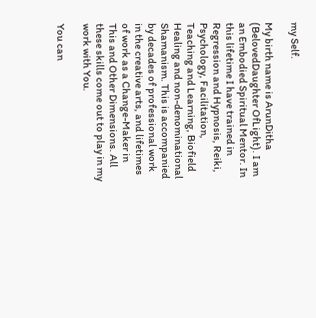my Self.

My birth name is ArunDitha (BelovedDaughter OfLight). I am an Embodied Spiritual Mentor. In this lifetime I have trained in Regression and Hypnosis, Reiki, Psychology, Facilitation, Teaching and Learning, Biofield Healing and non-denominational Shamanism. This is accompanied by decades of professional work in the creative arts, and lifetimes of work as a Change-Maker in This and Other Dimensions. All these skills come out to play in my work with You.

You can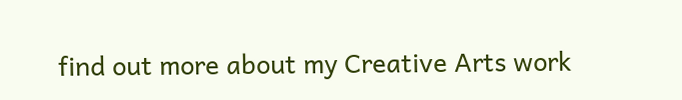find out more about my Creative Arts work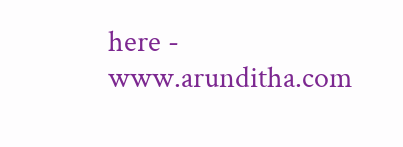here - www.arunditha.com